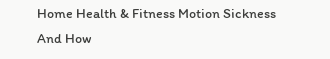Home Health & Fitness Motion Sickness And How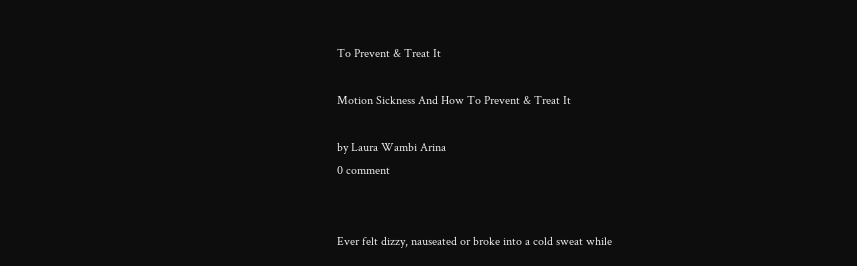To Prevent & Treat It

Motion Sickness And How To Prevent & Treat It

by Laura Wambi Arina
0 comment


Ever felt dizzy, nauseated or broke into a cold sweat while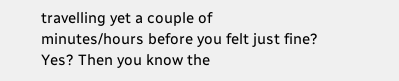travelling yet a couple of minutes/hours before you felt just fine? Yes? Then you know the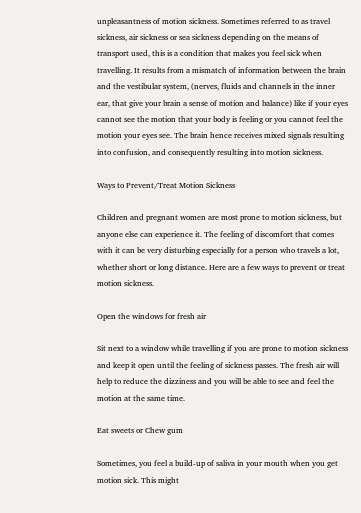unpleasantness of motion sickness. Sometimes referred to as travel sickness, air sickness or sea sickness depending on the means of transport used, this is a condition that makes you feel sick when travelling. It results from a mismatch of information between the brain and the vestibular system, (nerves, fluids and channels in the inner ear, that give your brain a sense of motion and balance) like if your eyes cannot see the motion that your body is feeling or you cannot feel the motion your eyes see. The brain hence receives mixed signals resulting into confusion, and consequently resulting into motion sickness.

Ways to Prevent/Treat Motion Sickness

Children and pregnant women are most prone to motion sickness, but anyone else can experience it. The feeling of discomfort that comes with it can be very disturbing especially for a person who travels a lot, whether short or long distance. Here are a few ways to prevent or treat motion sickness.

Open the windows for fresh air

Sit next to a window while travelling if you are prone to motion sickness and keep it open until the feeling of sickness passes. The fresh air will help to reduce the dizziness and you will be able to see and feel the motion at the same time.

Eat sweets or Chew gum

Sometimes, you feel a build-up of saliva in your mouth when you get motion sick. This might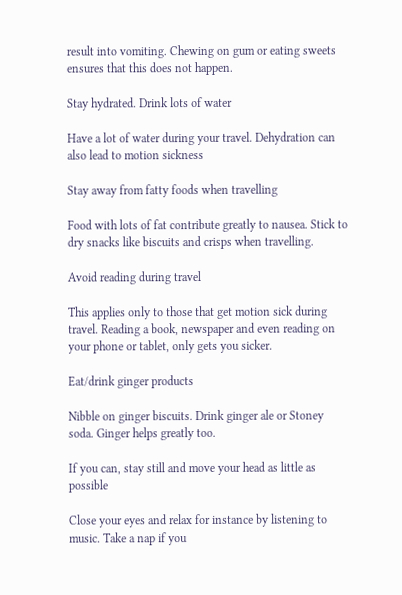result into vomiting. Chewing on gum or eating sweets ensures that this does not happen.

Stay hydrated. Drink lots of water

Have a lot of water during your travel. Dehydration can also lead to motion sickness

Stay away from fatty foods when travelling

Food with lots of fat contribute greatly to nausea. Stick to dry snacks like biscuits and crisps when travelling.

Avoid reading during travel

This applies only to those that get motion sick during travel. Reading a book, newspaper and even reading on your phone or tablet, only gets you sicker.

Eat/drink ginger products

Nibble on ginger biscuits. Drink ginger ale or Stoney soda. Ginger helps greatly too.

If you can, stay still and move your head as little as possible

Close your eyes and relax for instance by listening to music. Take a nap if you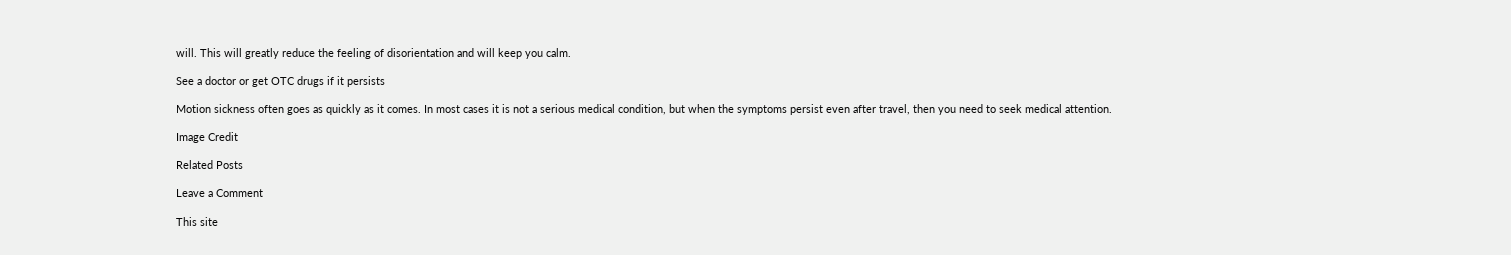will. This will greatly reduce the feeling of disorientation and will keep you calm.

See a doctor or get OTC drugs if it persists

Motion sickness often goes as quickly as it comes. In most cases it is not a serious medical condition, but when the symptoms persist even after travel, then you need to seek medical attention.

Image Credit

Related Posts

Leave a Comment

This site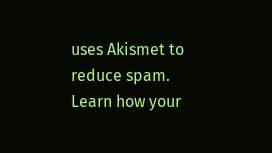uses Akismet to reduce spam. Learn how your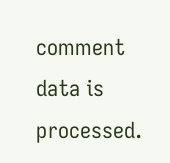comment data is processed.